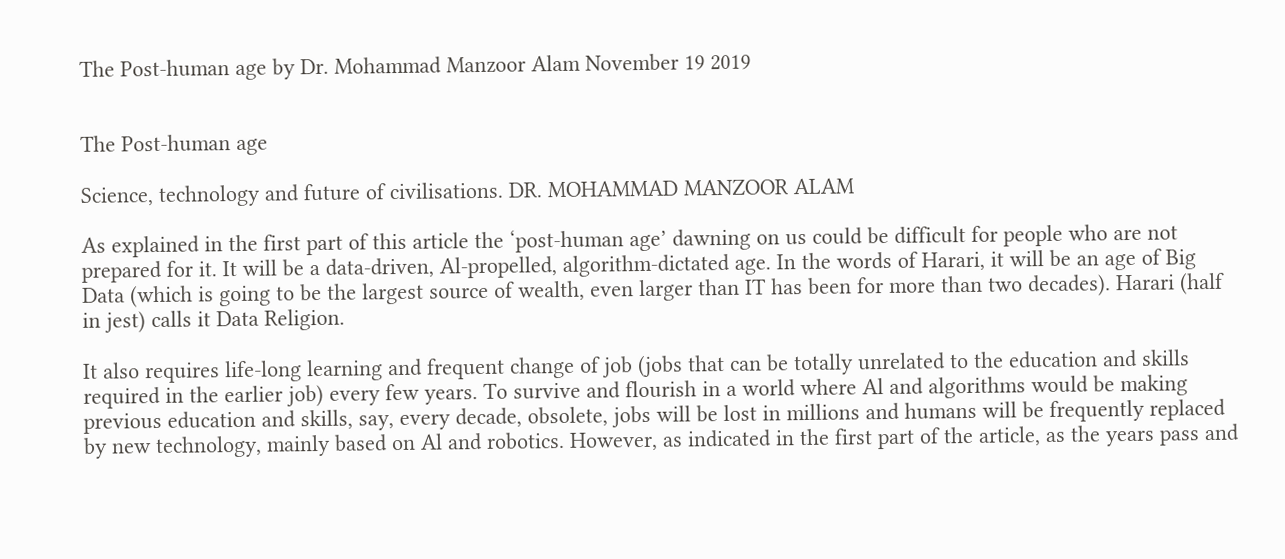The Post-human age by Dr. Mohammad Manzoor Alam November 19 2019


The Post-human age

Science, technology and future of civilisations. DR. MOHAMMAD MANZOOR ALAM

As explained in the first part of this article the ‘post-human age’ dawning on us could be difficult for people who are not prepared for it. It will be a data-driven, Al-propelled, algorithm-dictated age. In the words of Harari, it will be an age of Big Data (which is going to be the largest source of wealth, even larger than IT has been for more than two decades). Harari (half in jest) calls it Data Religion.

It also requires life-long learning and frequent change of job (jobs that can be totally unrelated to the education and skills required in the earlier job) every few years. To survive and flourish in a world where Al and algorithms would be making previous education and skills, say, every decade, obsolete, jobs will be lost in millions and humans will be frequently replaced by new technology, mainly based on Al and robotics. However, as indicated in the first part of the article, as the years pass and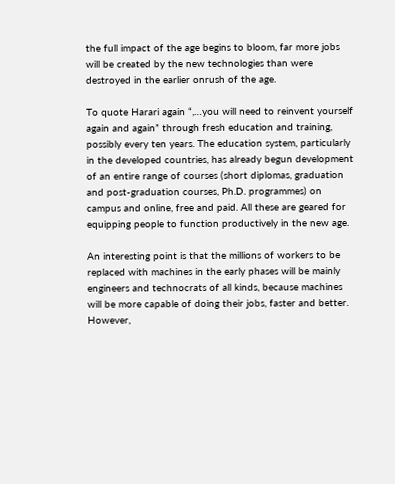the full impact of the age begins to bloom, far more jobs will be created by the new technologies than were destroyed in the earlier onrush of the age.

To quote Harari again “,…you will need to reinvent yourself again and again” through fresh education and training, possibly every ten years. The education system, particularly in the developed countries, has already begun development of an entire range of courses (short diplomas, graduation and post-graduation courses, Ph.D. programmes) on campus and online, free and paid. All these are geared for equipping people to function productively in the new age.

An interesting point is that the millions of workers to be replaced with machines in the early phases will be mainly engineers and technocrats of all kinds, because machines will be more capable of doing their jobs, faster and better. However,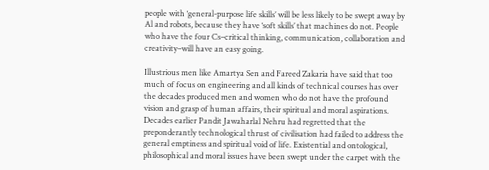people with ‘general-purpose life skills’ will be less likely to be swept away by Al and robots, because they have ‘soft skills’ that machines do not. People who have the four Cs–critical thinking, communication, collaboration and creativity–will have an easy going.

Illustrious men like Amartya Sen and Fareed Zakaria have said that too much of focus on engineering and all kinds of technical courses has over the decades produced men and women who do not have the profound vision and grasp of human affairs, their spiritual and moral aspirations. Decades earlier Pandit Jawaharlal Nehru had regretted that the preponderantly technological thrust of civilisation had failed to address the general emptiness and spiritual void of life. Existential and ontological, philosophical and moral issues have been swept under the carpet with the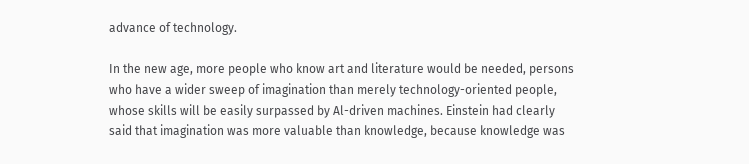advance of technology.

In the new age, more people who know art and literature would be needed, persons who have a wider sweep of imagination than merely technology-oriented people, whose skills will be easily surpassed by Al-driven machines. Einstein had clearly said that imagination was more valuable than knowledge, because knowledge was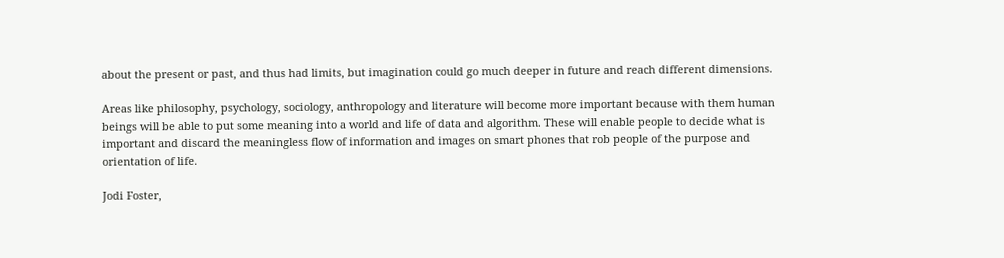about the present or past, and thus had limits, but imagination could go much deeper in future and reach different dimensions.

Areas like philosophy, psychology, sociology, anthropology and literature will become more important because with them human beings will be able to put some meaning into a world and life of data and algorithm. These will enable people to decide what is important and discard the meaningless flow of information and images on smart phones that rob people of the purpose and orientation of life.

Jodi Foster,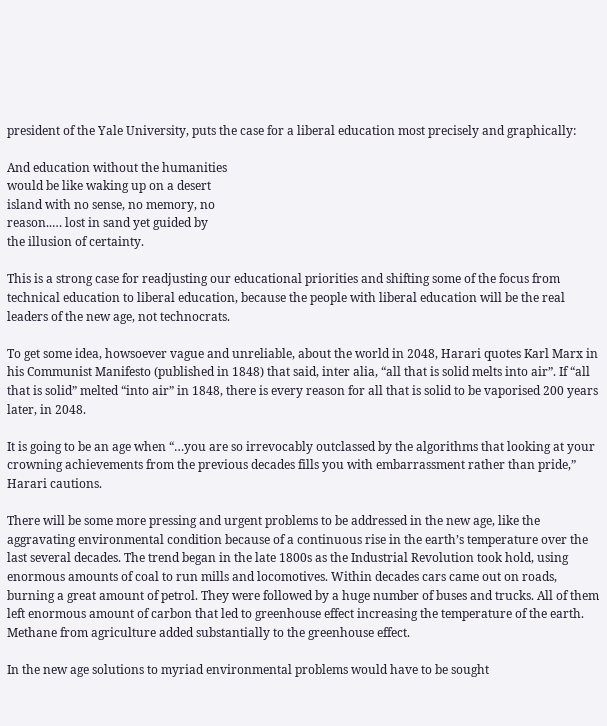president of the Yale University, puts the case for a liberal education most precisely and graphically:

And education without the humanities
would be like waking up on a desert
island with no sense, no memory, no
reason..… lost in sand yet guided by
the illusion of certainty.

This is a strong case for readjusting our educational priorities and shifting some of the focus from technical education to liberal education, because the people with liberal education will be the real leaders of the new age, not technocrats.

To get some idea, howsoever vague and unreliable, about the world in 2048, Harari quotes Karl Marx in his Communist Manifesto (published in 1848) that said, inter alia, “all that is solid melts into air”. If “all that is solid” melted “into air” in 1848, there is every reason for all that is solid to be vaporised 200 years later, in 2048.

It is going to be an age when “…you are so irrevocably outclassed by the algorithms that looking at your crowning achievements from the previous decades fills you with embarrassment rather than pride,” Harari cautions.

There will be some more pressing and urgent problems to be addressed in the new age, like the aggravating environmental condition because of a continuous rise in the earth’s temperature over the last several decades. The trend began in the late 1800s as the Industrial Revolution took hold, using enormous amounts of coal to run mills and locomotives. Within decades cars came out on roads, burning a great amount of petrol. They were followed by a huge number of buses and trucks. All of them left enormous amount of carbon that led to greenhouse effect increasing the temperature of the earth. Methane from agriculture added substantially to the greenhouse effect.

In the new age solutions to myriad environmental problems would have to be sought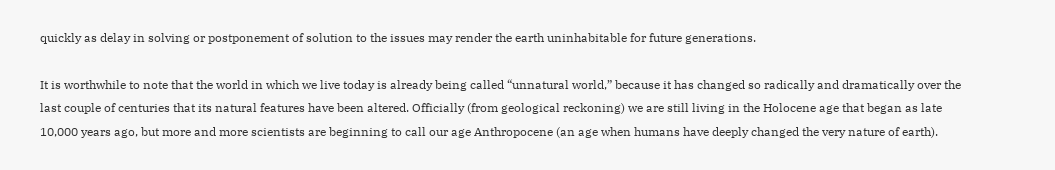quickly as delay in solving or postponement of solution to the issues may render the earth uninhabitable for future generations.

It is worthwhile to note that the world in which we live today is already being called “unnatural world,” because it has changed so radically and dramatically over the last couple of centuries that its natural features have been altered. Officially (from geological reckoning) we are still living in the Holocene age that began as late 10,000 years ago, but more and more scientists are beginning to call our age Anthropocene (an age when humans have deeply changed the very nature of earth).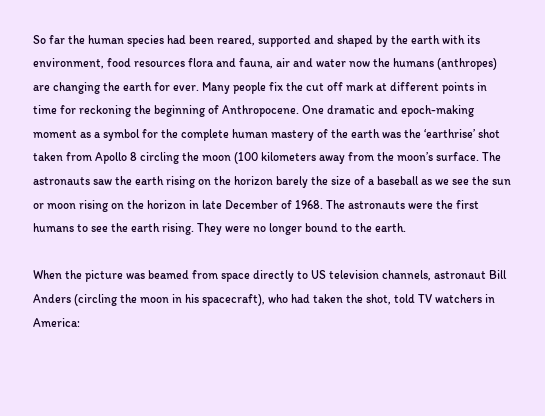So far the human species had been reared, supported and shaped by the earth with its environment, food resources flora and fauna, air and water now the humans (anthropes) are changing the earth for ever. Many people fix the cut off mark at different points in time for reckoning the beginning of Anthropocene. One dramatic and epoch-making moment as a symbol for the complete human mastery of the earth was the ‘earthrise’ shot taken from Apollo 8 circling the moon (100 kilometers away from the moon’s surface. The astronauts saw the earth rising on the horizon barely the size of a baseball as we see the sun or moon rising on the horizon in late December of 1968. The astronauts were the first humans to see the earth rising. They were no longer bound to the earth.

When the picture was beamed from space directly to US television channels, astronaut Bill Anders (circling the moon in his spacecraft), who had taken the shot, told TV watchers in America: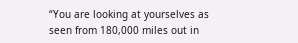“You are looking at yourselves as seen from 180,000 miles out in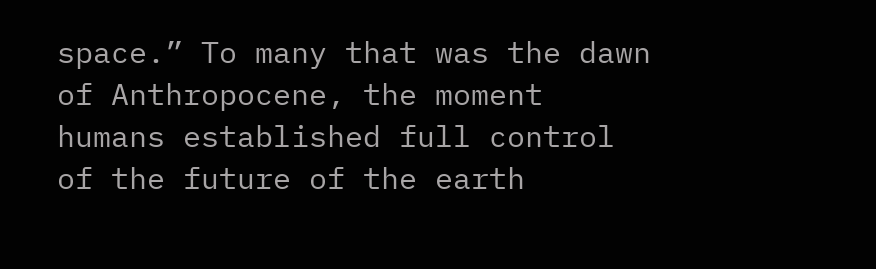space.” To many that was the dawn of Anthropocene, the moment humans established full control of the future of the earth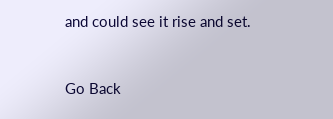and could see it rise and set.


Go Back